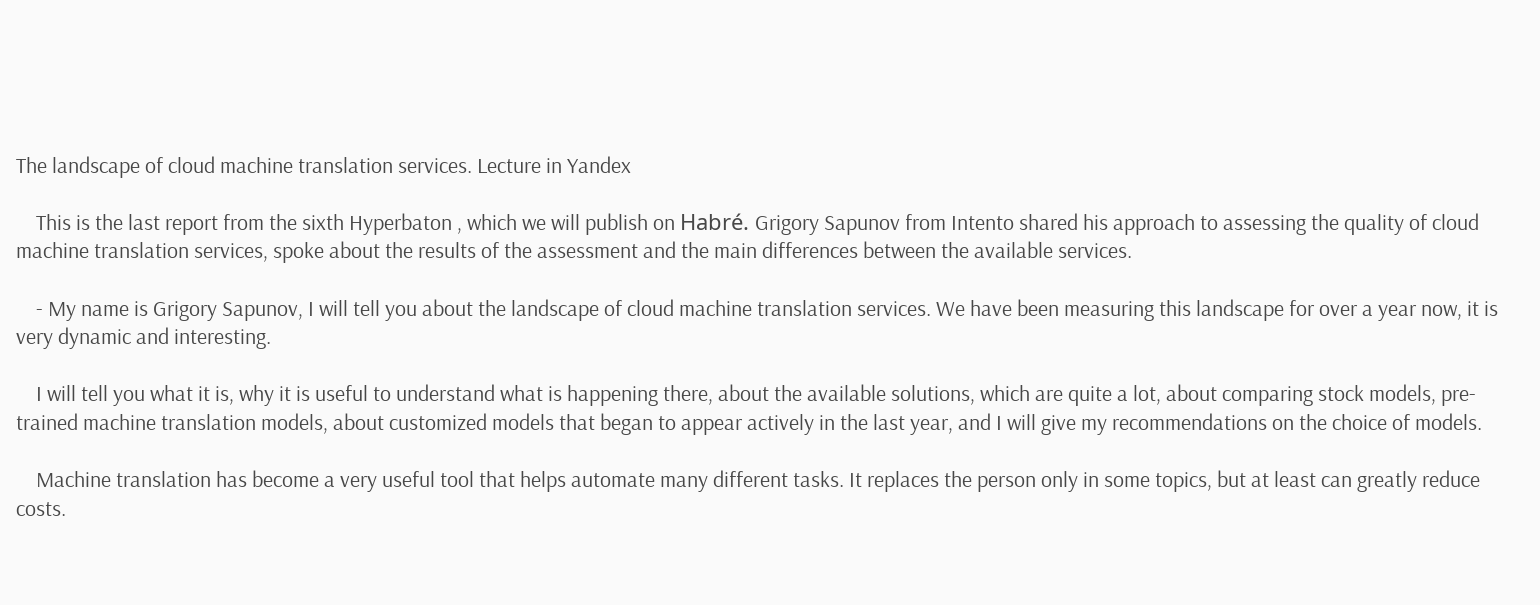The landscape of cloud machine translation services. Lecture in Yandex

    This is the last report from the sixth Hyperbaton , which we will publish on Habré. Grigory Sapunov from Intento shared his approach to assessing the quality of cloud machine translation services, spoke about the results of the assessment and the main differences between the available services.

    - My name is Grigory Sapunov, I will tell you about the landscape of cloud machine translation services. We have been measuring this landscape for over a year now, it is very dynamic and interesting.

    I will tell you what it is, why it is useful to understand what is happening there, about the available solutions, which are quite a lot, about comparing stock models, pre-trained machine translation models, about customized models that began to appear actively in the last year, and I will give my recommendations on the choice of models.

    Machine translation has become a very useful tool that helps automate many different tasks. It replaces the person only in some topics, but at least can greatly reduce costs.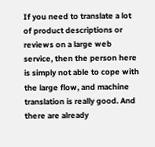If you need to translate a lot of product descriptions or reviews on a large web service, then the person here is simply not able to cope with the large flow, and machine translation is really good. And there are already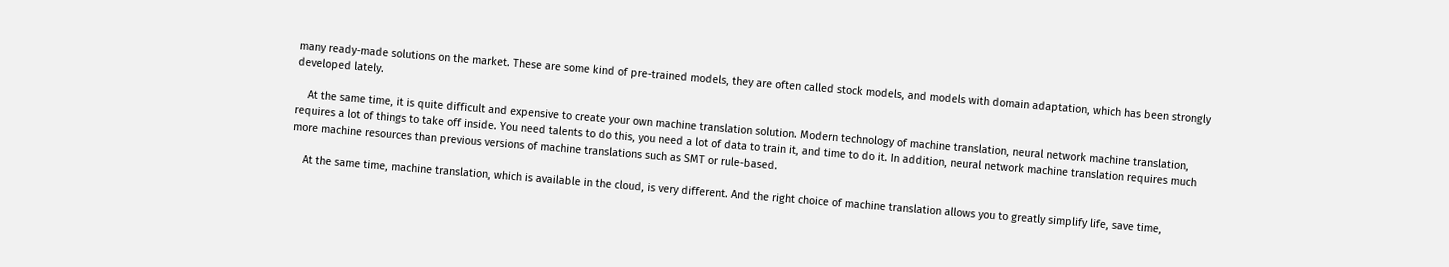many ready-made solutions on the market. These are some kind of pre-trained models, they are often called stock models, and models with domain adaptation, which has been strongly developed lately.

    At the same time, it is quite difficult and expensive to create your own machine translation solution. Modern technology of machine translation, neural network machine translation, requires a lot of things to take off inside. You need talents to do this, you need a lot of data to train it, and time to do it. In addition, neural network machine translation requires much more machine resources than previous versions of machine translations such as SMT or rule-based.

    At the same time, machine translation, which is available in the cloud, is very different. And the right choice of machine translation allows you to greatly simplify life, save time,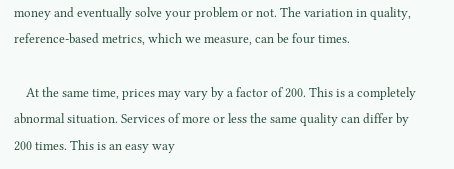money and eventually solve your problem or not. The variation in quality, reference-based metrics, which we measure, can be four times.

    At the same time, prices may vary by a factor of 200. This is a completely abnormal situation. Services of more or less the same quality can differ by 200 times. This is an easy way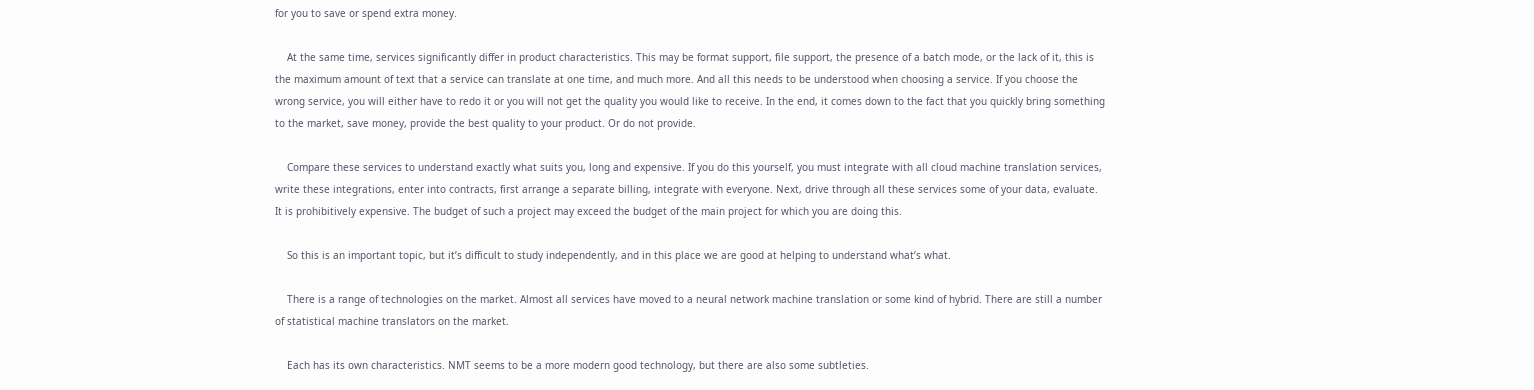for you to save or spend extra money.

    At the same time, services significantly differ in product characteristics. This may be format support, file support, the presence of a batch mode, or the lack of it, this is the maximum amount of text that a service can translate at one time, and much more. And all this needs to be understood when choosing a service. If you choose the wrong service, you will either have to redo it or you will not get the quality you would like to receive. In the end, it comes down to the fact that you quickly bring something to the market, save money, provide the best quality to your product. Or do not provide.

    Compare these services to understand exactly what suits you, long and expensive. If you do this yourself, you must integrate with all cloud machine translation services, write these integrations, enter into contracts, first arrange a separate billing, integrate with everyone. Next, drive through all these services some of your data, evaluate. It is prohibitively expensive. The budget of such a project may exceed the budget of the main project for which you are doing this.

    So this is an important topic, but it’s difficult to study independently, and in this place we are good at helping to understand what’s what.

    There is a range of technologies on the market. Almost all services have moved to a neural network machine translation or some kind of hybrid. There are still a number of statistical machine translators on the market.

    Each has its own characteristics. NMT seems to be a more modern good technology, but there are also some subtleties.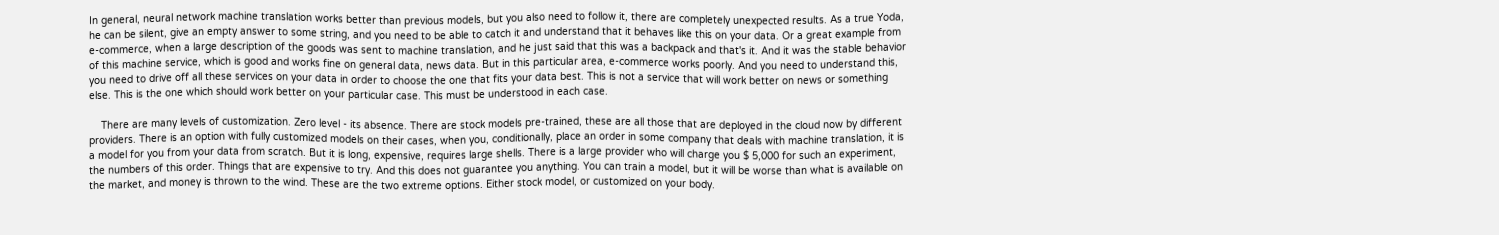In general, neural network machine translation works better than previous models, but you also need to follow it, there are completely unexpected results. As a true Yoda, he can be silent, give an empty answer to some string, and you need to be able to catch it and understand that it behaves like this on your data. Or a great example from e-commerce, when a large description of the goods was sent to machine translation, and he just said that this was a backpack and that's it. And it was the stable behavior of this machine service, which is good and works fine on general data, news data. But in this particular area, e-commerce works poorly. And you need to understand this, you need to drive off all these services on your data in order to choose the one that fits your data best. This is not a service that will work better on news or something else. This is the one which should work better on your particular case. This must be understood in each case.

    There are many levels of customization. Zero level - its absence. There are stock models pre-trained, these are all those that are deployed in the cloud now by different providers. There is an option with fully customized models on their cases, when you, conditionally, place an order in some company that deals with machine translation, it is a model for you from your data from scratch. But it is long, expensive, requires large shells. There is a large provider who will charge you $ 5,000 for such an experiment, the numbers of this order. Things that are expensive to try. And this does not guarantee you anything. You can train a model, but it will be worse than what is available on the market, and money is thrown to the wind. These are the two extreme options. Either stock model, or customized on your body.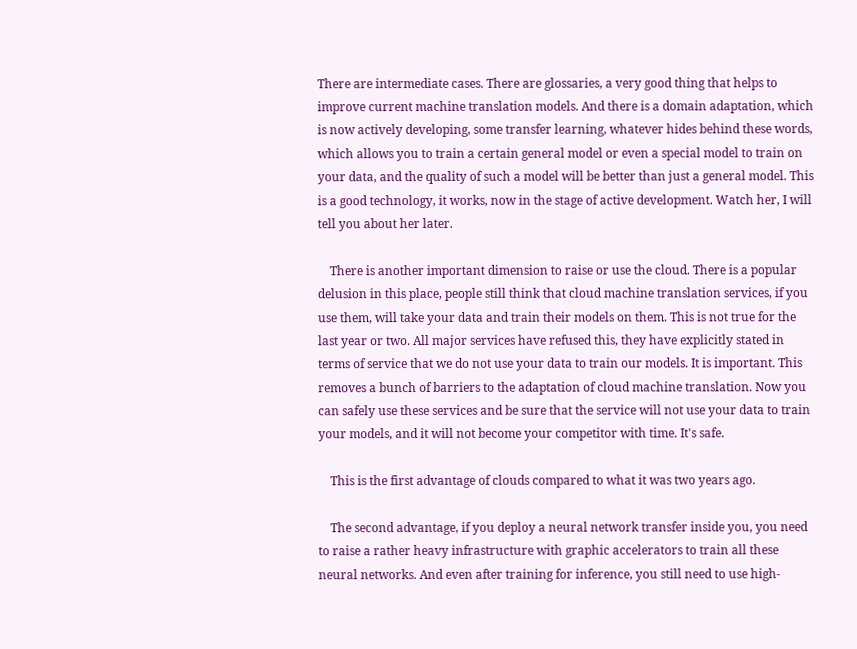There are intermediate cases. There are glossaries, a very good thing that helps to improve current machine translation models. And there is a domain adaptation, which is now actively developing, some transfer learning, whatever hides behind these words, which allows you to train a certain general model or even a special model to train on your data, and the quality of such a model will be better than just a general model. This is a good technology, it works, now in the stage of active development. Watch her, I will tell you about her later.

    There is another important dimension to raise or use the cloud. There is a popular delusion in this place, people still think that cloud machine translation services, if you use them, will take your data and train their models on them. This is not true for the last year or two. All major services have refused this, they have explicitly stated in terms of service that we do not use your data to train our models. It is important. This removes a bunch of barriers to the adaptation of cloud machine translation. Now you can safely use these services and be sure that the service will not use your data to train your models, and it will not become your competitor with time. It's safe.

    This is the first advantage of clouds compared to what it was two years ago.

    The second advantage, if you deploy a neural network transfer inside you, you need to raise a rather heavy infrastructure with graphic accelerators to train all these neural networks. And even after training for inference, you still need to use high-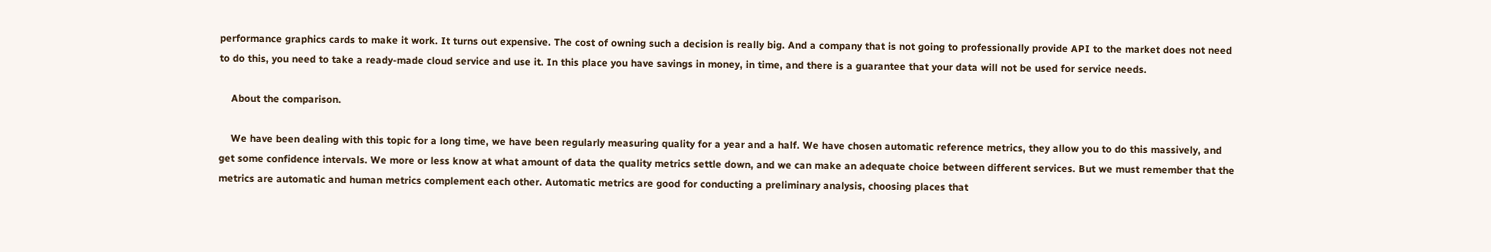performance graphics cards to make it work. It turns out expensive. The cost of owning such a decision is really big. And a company that is not going to professionally provide API to the market does not need to do this, you need to take a ready-made cloud service and use it. In this place you have savings in money, in time, and there is a guarantee that your data will not be used for service needs.

    About the comparison.

    We have been dealing with this topic for a long time, we have been regularly measuring quality for a year and a half. We have chosen automatic reference metrics, they allow you to do this massively, and get some confidence intervals. We more or less know at what amount of data the quality metrics settle down, and we can make an adequate choice between different services. But we must remember that the metrics are automatic and human metrics complement each other. Automatic metrics are good for conducting a preliminary analysis, choosing places that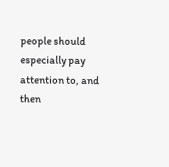people should especially pay attention to, and then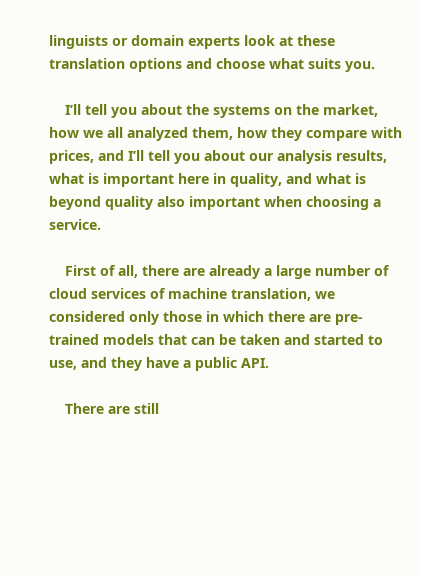linguists or domain experts look at these translation options and choose what suits you.

    I’ll tell you about the systems on the market, how we all analyzed them, how they compare with prices, and I’ll tell you about our analysis results, what is important here in quality, and what is beyond quality also important when choosing a service.

    First of all, there are already a large number of cloud services of machine translation, we considered only those in which there are pre-trained models that can be taken and started to use, and they have a public API.

    There are still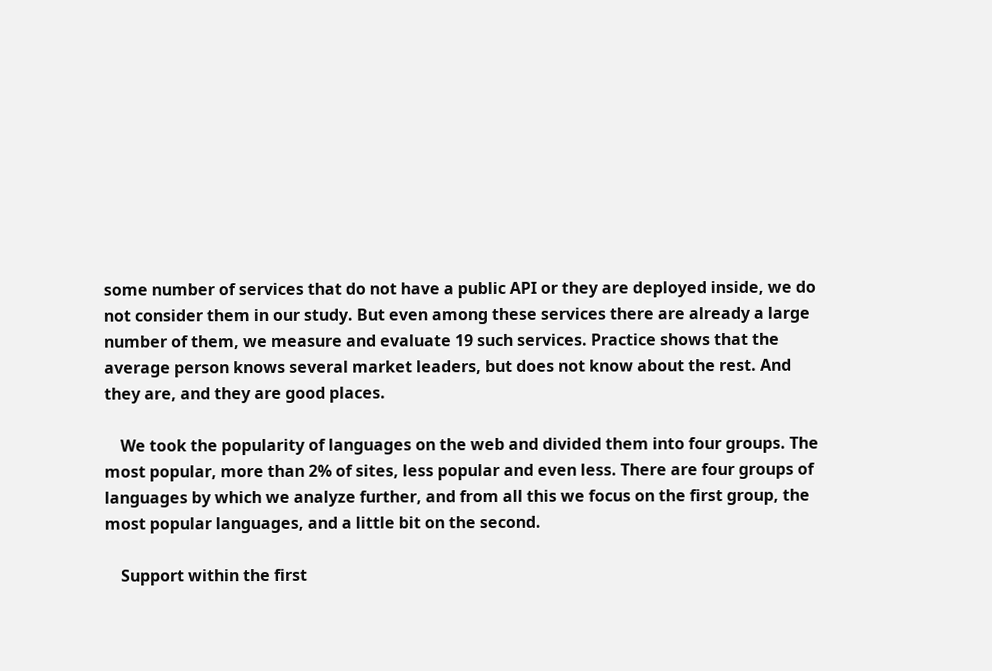some number of services that do not have a public API or they are deployed inside, we do not consider them in our study. But even among these services there are already a large number of them, we measure and evaluate 19 such services. Practice shows that the average person knows several market leaders, but does not know about the rest. And they are, and they are good places.

    We took the popularity of languages on the web and divided them into four groups. The most popular, more than 2% of sites, less popular and even less. There are four groups of languages by which we analyze further, and from all this we focus on the first group, the most popular languages, and a little bit on the second.

    Support within the first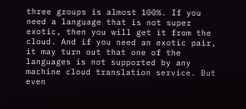three groups is almost 100%. If you need a language that is not super exotic, then you will get it from the cloud. And if you need an exotic pair, it may turn out that one of the languages is not supported by any machine cloud translation service. But even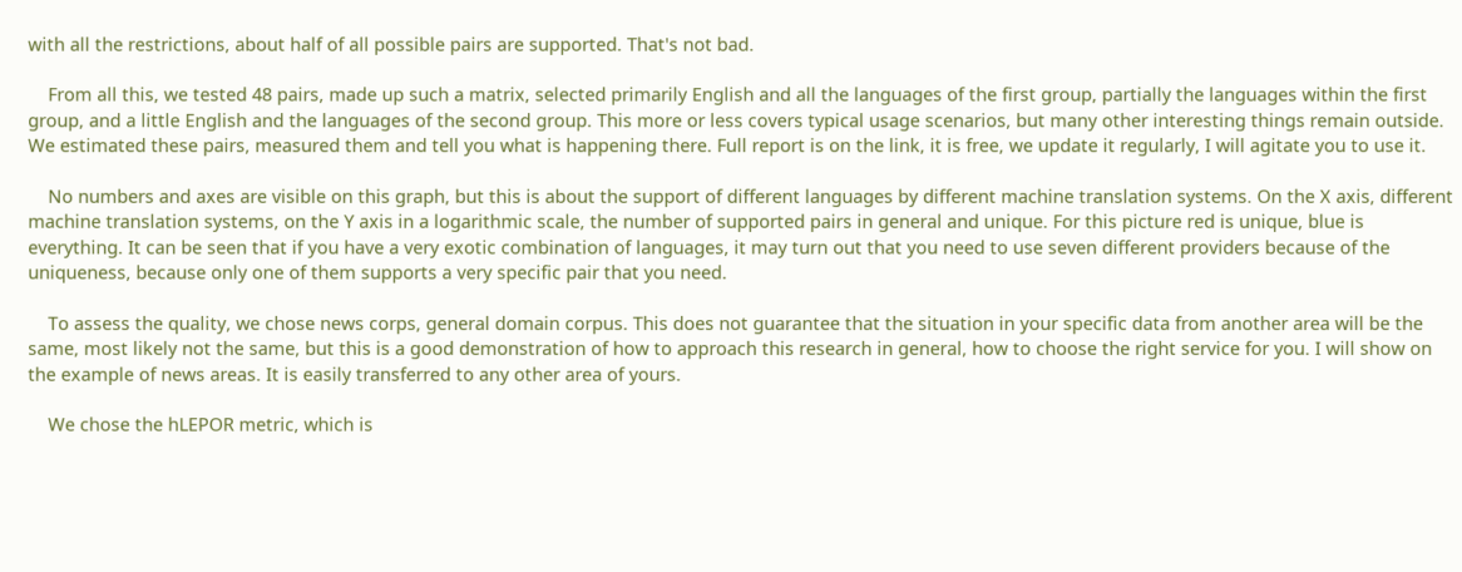with all the restrictions, about half of all possible pairs are supported. That's not bad.

    From all this, we tested 48 pairs, made up such a matrix, selected primarily English and all the languages of the first group, partially the languages within the first group, and a little English and the languages of the second group. This more or less covers typical usage scenarios, but many other interesting things remain outside. We estimated these pairs, measured them and tell you what is happening there. Full report is on the link, it is free, we update it regularly, I will agitate you to use it.

    No numbers and axes are visible on this graph, but this is about the support of different languages by different machine translation systems. On the X axis, different machine translation systems, on the Y axis in a logarithmic scale, the number of supported pairs in general and unique. For this picture red is unique, blue is everything. It can be seen that if you have a very exotic combination of languages, it may turn out that you need to use seven different providers because of the uniqueness, because only one of them supports a very specific pair that you need.

    To assess the quality, we chose news corps, general domain corpus. This does not guarantee that the situation in your specific data from another area will be the same, most likely not the same, but this is a good demonstration of how to approach this research in general, how to choose the right service for you. I will show on the example of news areas. It is easily transferred to any other area of yours.

    We chose the hLEPOR metric, which is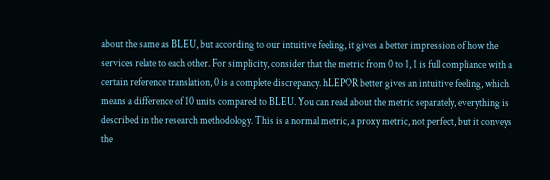about the same as BLEU, but according to our intuitive feeling, it gives a better impression of how the services relate to each other. For simplicity, consider that the metric from 0 to 1, 1 is full compliance with a certain reference translation, 0 is a complete discrepancy. hLEPOR better gives an intuitive feeling, which means a difference of 10 units compared to BLEU. You can read about the metric separately, everything is described in the research methodology. This is a normal metric, a proxy metric, not perfect, but it conveys the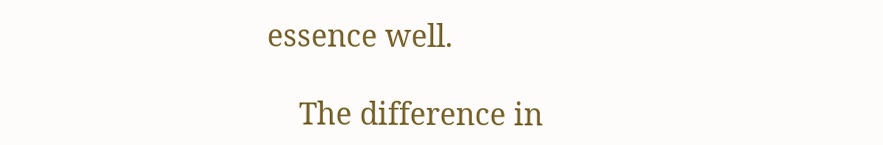essence well.

    The difference in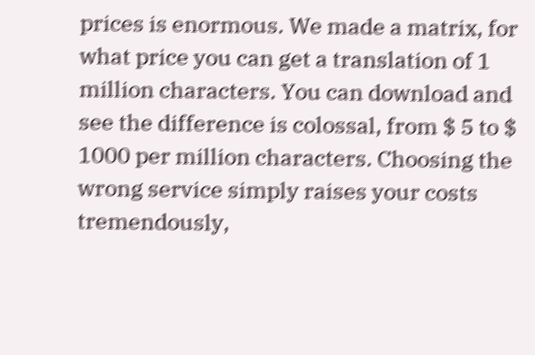prices is enormous. We made a matrix, for what price you can get a translation of 1 million characters. You can download and see the difference is colossal, from $ 5 to $ 1000 per million characters. Choosing the wrong service simply raises your costs tremendously,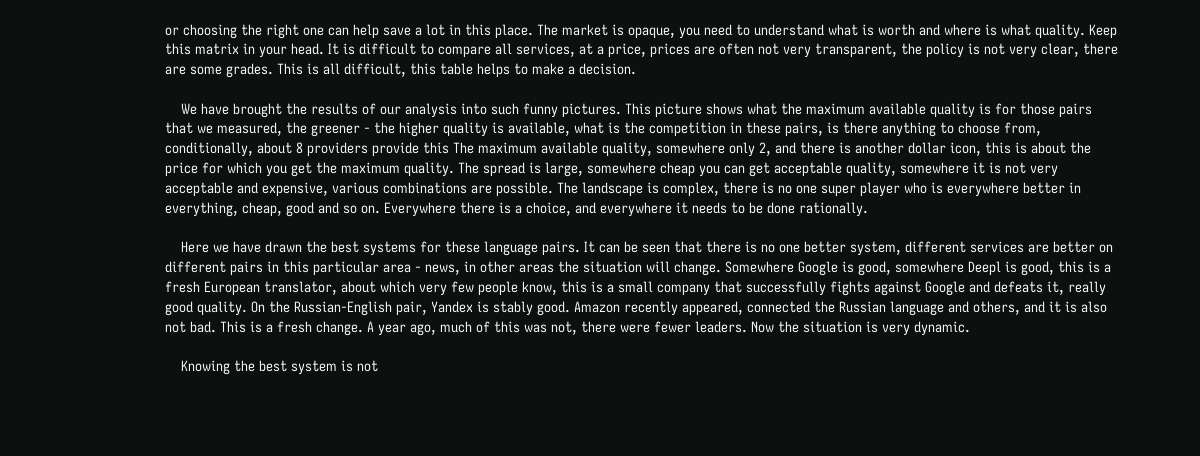or choosing the right one can help save a lot in this place. The market is opaque, you need to understand what is worth and where is what quality. Keep this matrix in your head. It is difficult to compare all services, at a price, prices are often not very transparent, the policy is not very clear, there are some grades. This is all difficult, this table helps to make a decision.

    We have brought the results of our analysis into such funny pictures. This picture shows what the maximum available quality is for those pairs that we measured, the greener - the higher quality is available, what is the competition in these pairs, is there anything to choose from, conditionally, about 8 providers provide this The maximum available quality, somewhere only 2, and there is another dollar icon, this is about the price for which you get the maximum quality. The spread is large, somewhere cheap you can get acceptable quality, somewhere it is not very acceptable and expensive, various combinations are possible. The landscape is complex, there is no one super player who is everywhere better in everything, cheap, good and so on. Everywhere there is a choice, and everywhere it needs to be done rationally.

    Here we have drawn the best systems for these language pairs. It can be seen that there is no one better system, different services are better on different pairs in this particular area - news, in other areas the situation will change. Somewhere Google is good, somewhere Deepl is good, this is a fresh European translator, about which very few people know, this is a small company that successfully fights against Google and defeats it, really good quality. On the Russian-English pair, Yandex is stably good. Amazon recently appeared, connected the Russian language and others, and it is also not bad. This is a fresh change. A year ago, much of this was not, there were fewer leaders. Now the situation is very dynamic.

    Knowing the best system is not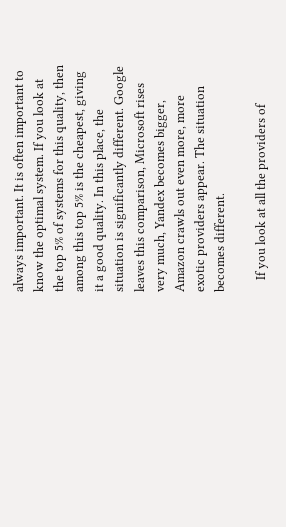always important. It is often important to know the optimal system. If you look at the top 5% of systems for this quality, then among this top 5% is the cheapest, giving it a good quality. In this place, the situation is significantly different. Google leaves this comparison, Microsoft rises very much, Yandex becomes bigger, Amazon crawls out even more, more exotic providers appear. The situation becomes different.

    If you look at all the providers of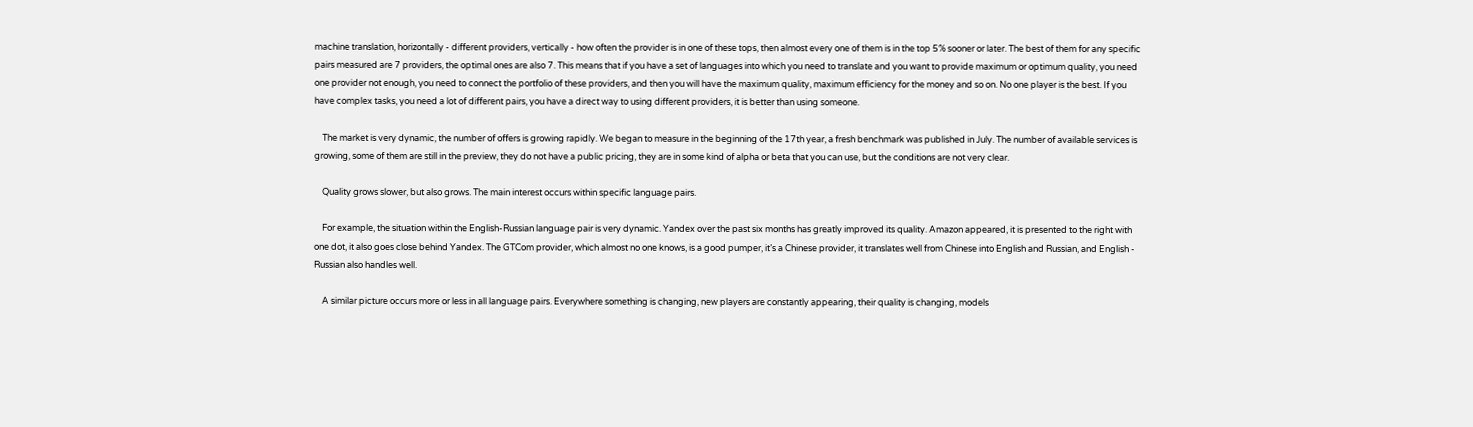machine translation, horizontally - different providers, vertically - how often the provider is in one of these tops, then almost every one of them is in the top 5% sooner or later. The best of them for any specific pairs measured are 7 providers, the optimal ones are also 7. This means that if you have a set of languages into which you need to translate and you want to provide maximum or optimum quality, you need one provider not enough, you need to connect the portfolio of these providers, and then you will have the maximum quality, maximum efficiency for the money and so on. No one player is the best. If you have complex tasks, you need a lot of different pairs, you have a direct way to using different providers, it is better than using someone.

    The market is very dynamic, the number of offers is growing rapidly. We began to measure in the beginning of the 17th year, a fresh benchmark was published in July. The number of available services is growing, some of them are still in the preview, they do not have a public pricing, they are in some kind of alpha or beta that you can use, but the conditions are not very clear.

    Quality grows slower, but also grows. The main interest occurs within specific language pairs.

    For example, the situation within the English-Russian language pair is very dynamic. Yandex over the past six months has greatly improved its quality. Amazon appeared, it is presented to the right with one dot, it also goes close behind Yandex. The GTCom provider, which almost no one knows, is a good pumper, it’s a Chinese provider, it translates well from Chinese into English and Russian, and English - Russian also handles well.

    A similar picture occurs more or less in all language pairs. Everywhere something is changing, new players are constantly appearing, their quality is changing, models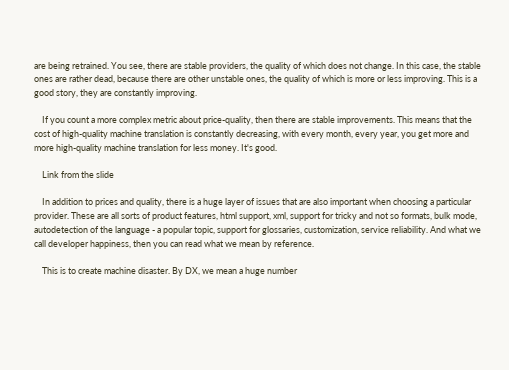are being retrained. You see, there are stable providers, the quality of which does not change. In this case, the stable ones are rather dead, because there are other unstable ones, the quality of which is more or less improving. This is a good story, they are constantly improving.

    If you count a more complex metric about price-quality, then there are stable improvements. This means that the cost of high-quality machine translation is constantly decreasing, with every month, every year, you get more and more high-quality machine translation for less money. It's good.

    Link from the slide

    In addition to prices and quality, there is a huge layer of issues that are also important when choosing a particular provider. These are all sorts of product features, html support, xml, support for tricky and not so formats, bulk mode, autodetection of the language - a popular topic, support for glossaries, customization, service reliability. And what we call developer happiness, then you can read what we mean by reference.

    This is to create machine disaster. By DX, we mean a huge number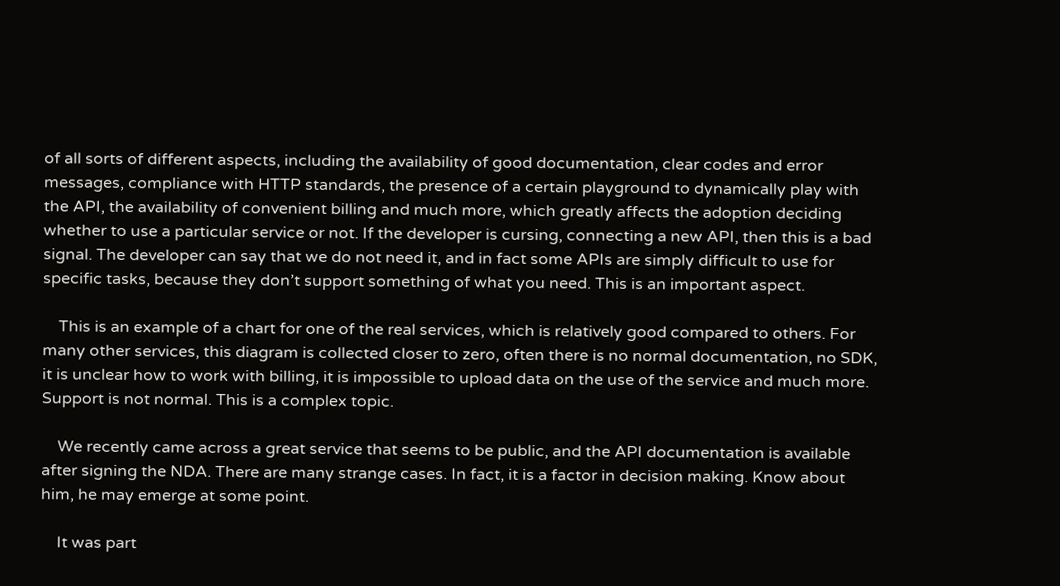of all sorts of different aspects, including the availability of good documentation, clear codes and error messages, compliance with HTTP standards, the presence of a certain playground to dynamically play with the API, the availability of convenient billing and much more, which greatly affects the adoption deciding whether to use a particular service or not. If the developer is cursing, connecting a new API, then this is a bad signal. The developer can say that we do not need it, and in fact some APIs are simply difficult to use for specific tasks, because they don’t support something of what you need. This is an important aspect.

    This is an example of a chart for one of the real services, which is relatively good compared to others. For many other services, this diagram is collected closer to zero, often there is no normal documentation, no SDK, it is unclear how to work with billing, it is impossible to upload data on the use of the service and much more. Support is not normal. This is a complex topic.

    We recently came across a great service that seems to be public, and the API documentation is available after signing the NDA. There are many strange cases. In fact, it is a factor in decision making. Know about him, he may emerge at some point.

    It was part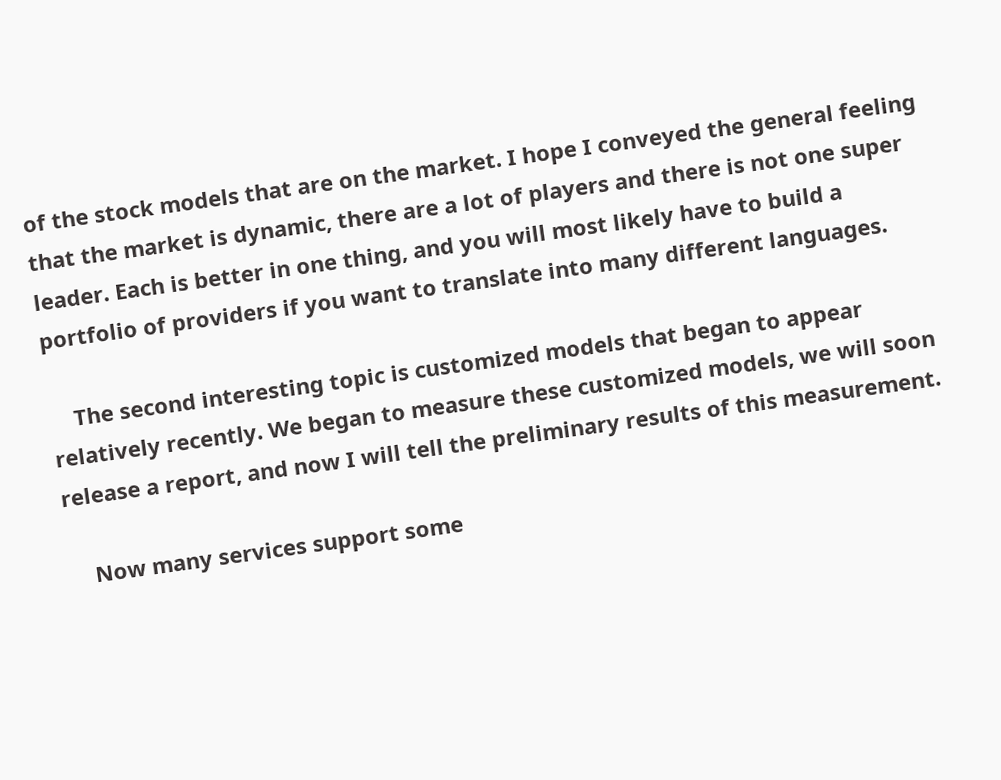of the stock models that are on the market. I hope I conveyed the general feeling that the market is dynamic, there are a lot of players and there is not one super leader. Each is better in one thing, and you will most likely have to build a portfolio of providers if you want to translate into many different languages.

    The second interesting topic is customized models that began to appear relatively recently. We began to measure these customized models, we will soon release a report, and now I will tell the preliminary results of this measurement.

    Now many services support some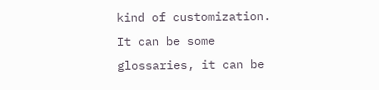kind of customization. It can be some glossaries, it can be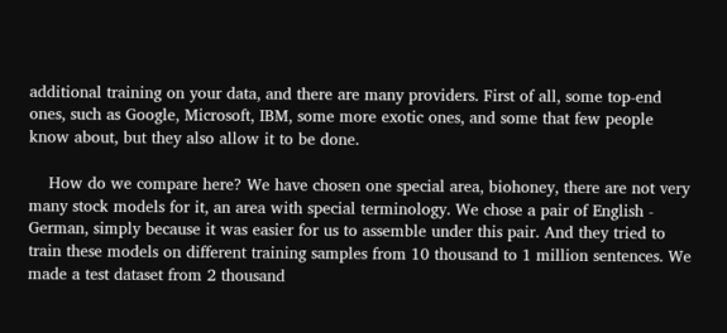additional training on your data, and there are many providers. First of all, some top-end ones, such as Google, Microsoft, IBM, some more exotic ones, and some that few people know about, but they also allow it to be done.

    How do we compare here? We have chosen one special area, biohoney, there are not very many stock models for it, an area with special terminology. We chose a pair of English - German, simply because it was easier for us to assemble under this pair. And they tried to train these models on different training samples from 10 thousand to 1 million sentences. We made a test dataset from 2 thousand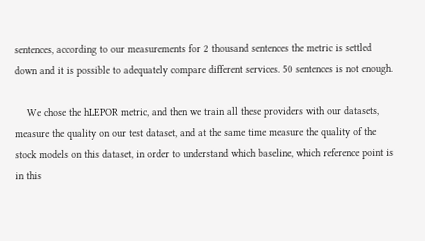sentences, according to our measurements for 2 thousand sentences the metric is settled down and it is possible to adequately compare different services. 50 sentences is not enough.

    We chose the hLEPOR metric, and then we train all these providers with our datasets, measure the quality on our test dataset, and at the same time measure the quality of the stock models on this dataset, in order to understand which baseline, which reference point is in this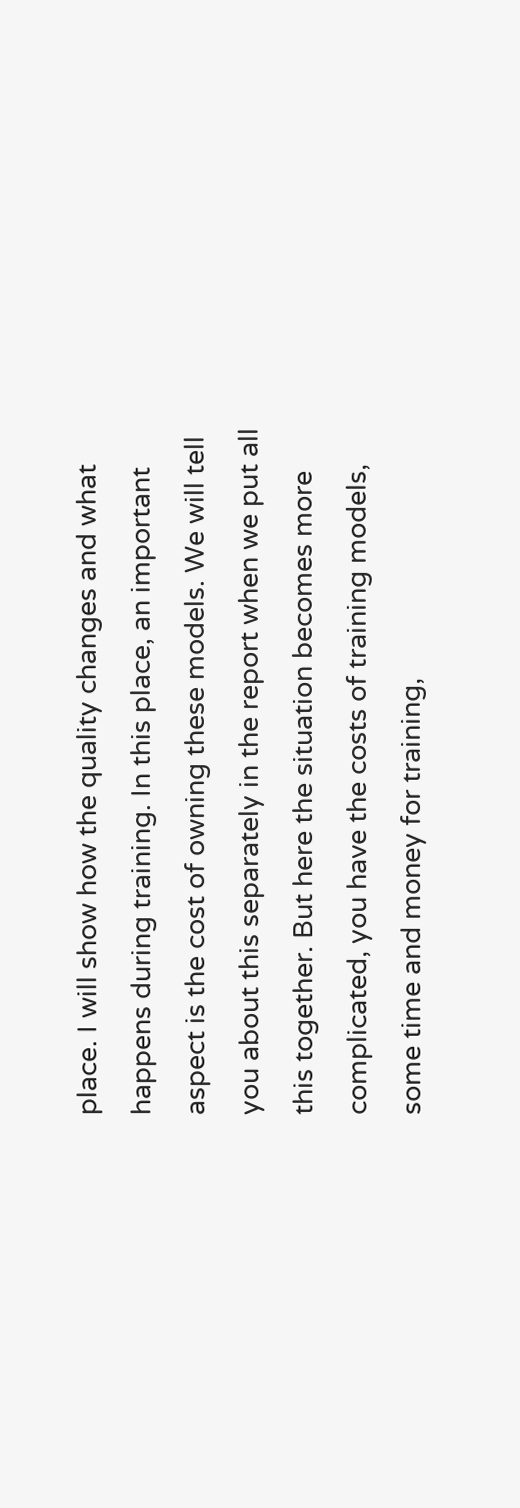place. I will show how the quality changes and what happens during training. In this place, an important aspect is the cost of owning these models. We will tell you about this separately in the report when we put all this together. But here the situation becomes more complicated, you have the costs of training models, some time and money for training,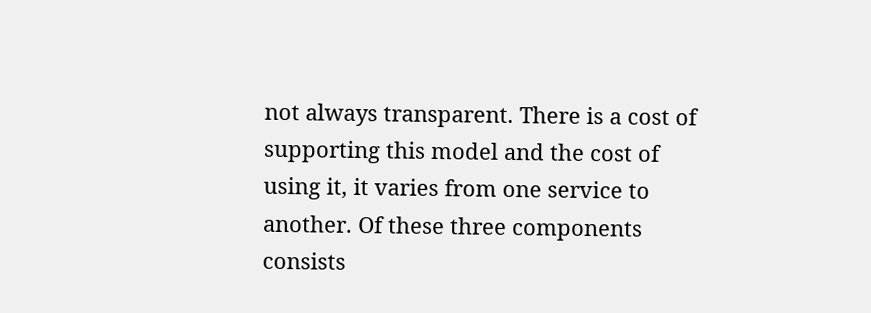not always transparent. There is a cost of supporting this model and the cost of using it, it varies from one service to another. Of these three components consists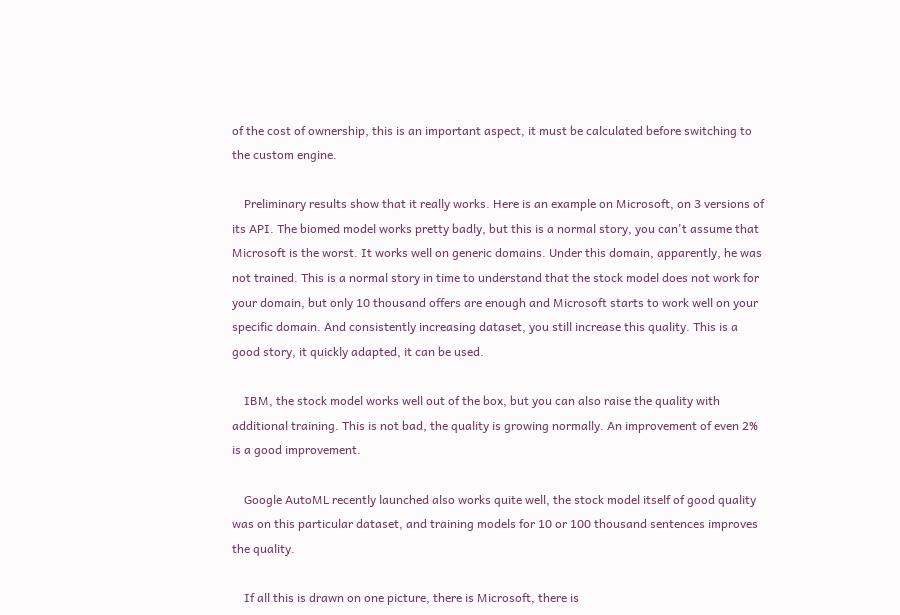of the cost of ownership, this is an important aspect, it must be calculated before switching to the custom engine.

    Preliminary results show that it really works. Here is an example on Microsoft, on 3 versions of its API. The biomed model works pretty badly, but this is a normal story, you can't assume that Microsoft is the worst. It works well on generic domains. Under this domain, apparently, he was not trained. This is a normal story in time to understand that the stock model does not work for your domain, but only 10 thousand offers are enough and Microsoft starts to work well on your specific domain. And consistently increasing dataset, you still increase this quality. This is a good story, it quickly adapted, it can be used.

    IBM, the stock model works well out of the box, but you can also raise the quality with additional training. This is not bad, the quality is growing normally. An improvement of even 2% is a good improvement.

    Google AutoML recently launched also works quite well, the stock model itself of good quality was on this particular dataset, and training models for 10 or 100 thousand sentences improves the quality.

    If all this is drawn on one picture, there is Microsoft, there is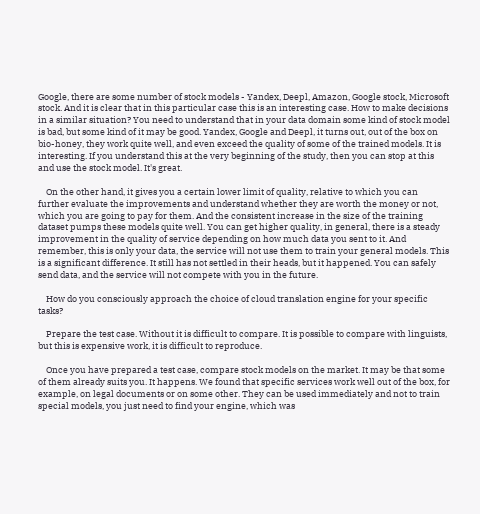Google, there are some number of stock models - Yandex, Deepl, Amazon, Google stock, Microsoft stock. And it is clear that in this particular case this is an interesting case. How to make decisions in a similar situation? You need to understand that in your data domain some kind of stock model is bad, but some kind of it may be good. Yandex, Google and Deepl, it turns out, out of the box on bio-honey, they work quite well, and even exceed the quality of some of the trained models. It is interesting. If you understand this at the very beginning of the study, then you can stop at this and use the stock model. It's great.

    On the other hand, it gives you a certain lower limit of quality, relative to which you can further evaluate the improvements and understand whether they are worth the money or not, which you are going to pay for them. And the consistent increase in the size of the training dataset pumps these models quite well. You can get higher quality, in general, there is a steady improvement in the quality of service depending on how much data you sent to it. And remember, this is only your data, the service will not use them to train your general models. This is a significant difference. It still has not settled in their heads, but it happened. You can safely send data, and the service will not compete with you in the future.

    How do you consciously approach the choice of cloud translation engine for your specific tasks?

    Prepare the test case. Without it is difficult to compare. It is possible to compare with linguists, but this is expensive work, it is difficult to reproduce.

    Once you have prepared a test case, compare stock models on the market. It may be that some of them already suits you. It happens. We found that specific services work well out of the box, for example, on legal documents or on some other. They can be used immediately and not to train special models, you just need to find your engine, which was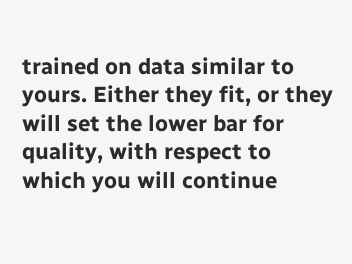trained on data similar to yours. Either they fit, or they will set the lower bar for quality, with respect to which you will continue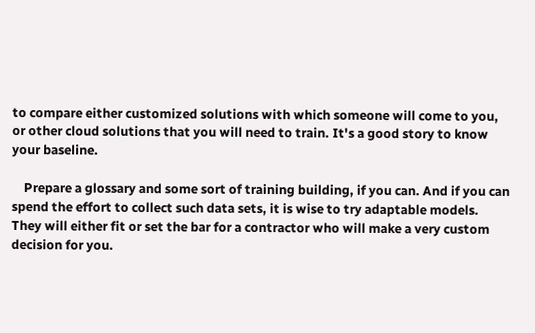to compare either customized solutions with which someone will come to you, or other cloud solutions that you will need to train. It's a good story to know your baseline.

    Prepare a glossary and some sort of training building, if you can. And if you can spend the effort to collect such data sets, it is wise to try adaptable models. They will either fit or set the bar for a contractor who will make a very custom decision for you.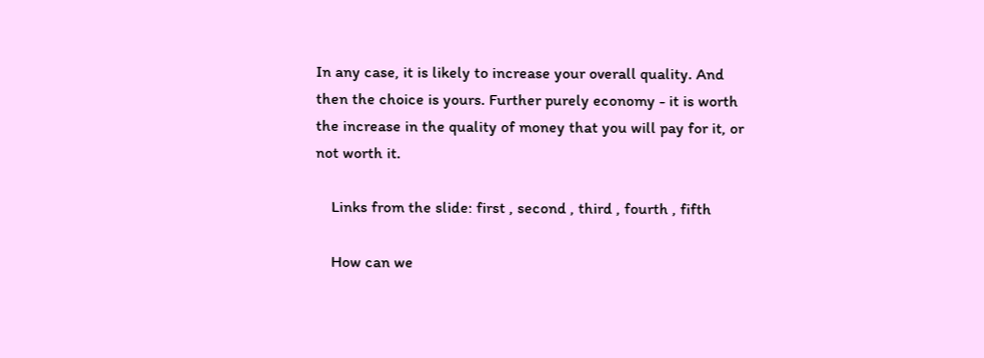In any case, it is likely to increase your overall quality. And then the choice is yours. Further purely economy - it is worth the increase in the quality of money that you will pay for it, or not worth it.

    Links from the slide: first , second , third , fourth , fifth

    How can we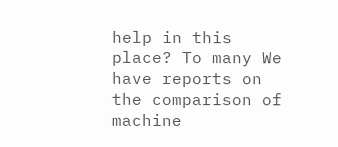help in this place? To many We have reports on the comparison of machine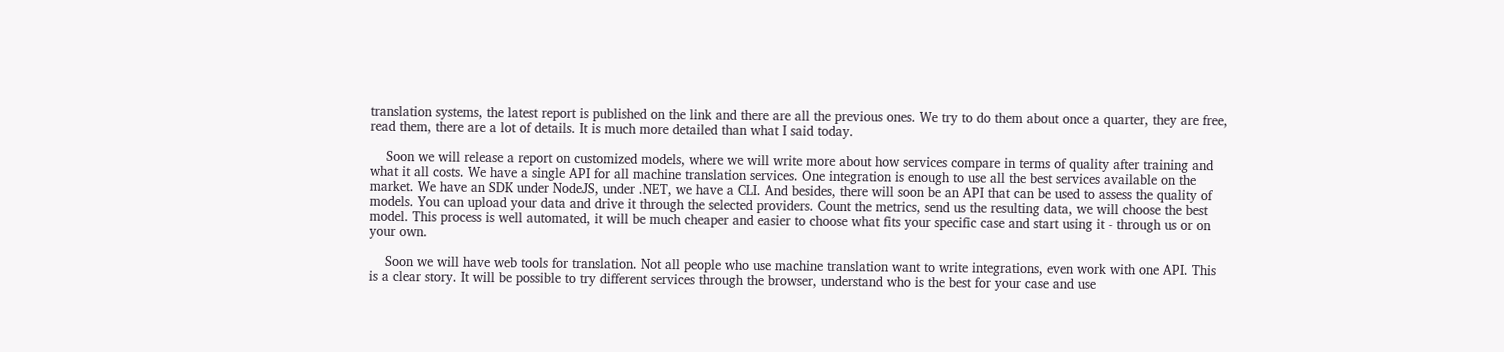translation systems, the latest report is published on the link and there are all the previous ones. We try to do them about once a quarter, they are free, read them, there are a lot of details. It is much more detailed than what I said today.

    Soon we will release a report on customized models, where we will write more about how services compare in terms of quality after training and what it all costs. We have a single API for all machine translation services. One integration is enough to use all the best services available on the market. We have an SDK under NodeJS, under .NET, we have a CLI. And besides, there will soon be an API that can be used to assess the quality of models. You can upload your data and drive it through the selected providers. Count the metrics, send us the resulting data, we will choose the best model. This process is well automated, it will be much cheaper and easier to choose what fits your specific case and start using it - through us or on your own.

    Soon we will have web tools for translation. Not all people who use machine translation want to write integrations, even work with one API. This is a clear story. It will be possible to try different services through the browser, understand who is the best for your case and use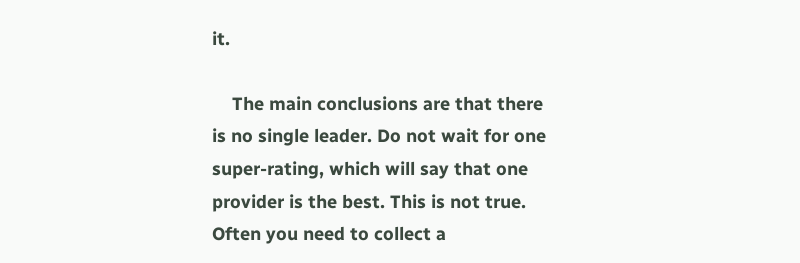it.

    The main conclusions are that there is no single leader. Do not wait for one super-rating, which will say that one provider is the best. This is not true. Often you need to collect a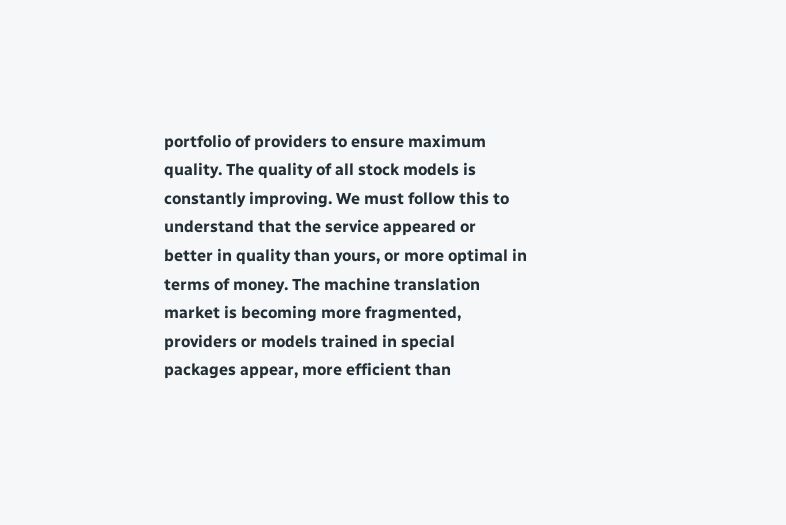portfolio of providers to ensure maximum quality. The quality of all stock models is constantly improving. We must follow this to understand that the service appeared or better in quality than yours, or more optimal in terms of money. The machine translation market is becoming more fragmented, providers or models trained in special packages appear, more efficient than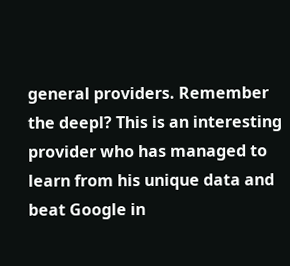general providers. Remember the deepl? This is an interesting provider who has managed to learn from his unique data and beat Google in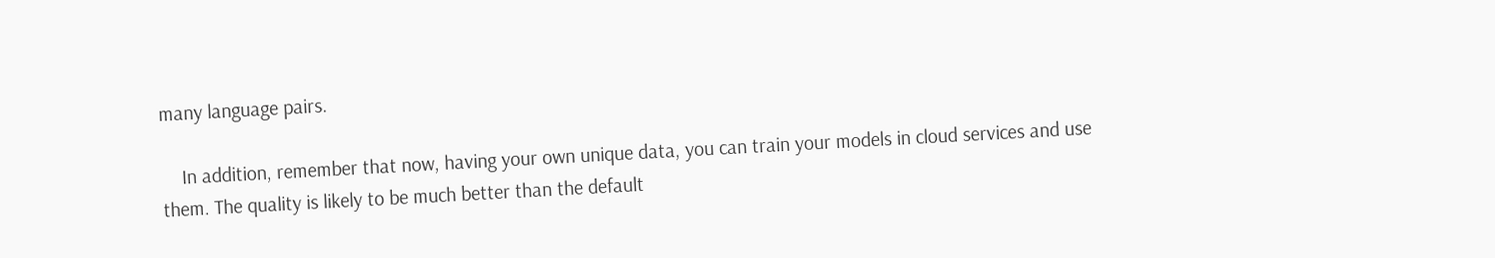many language pairs.

    In addition, remember that now, having your own unique data, you can train your models in cloud services and use them. The quality is likely to be much better than the default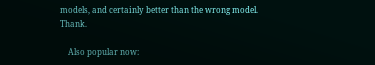models, and certainly better than the wrong model. Thank.

    Also popular now: